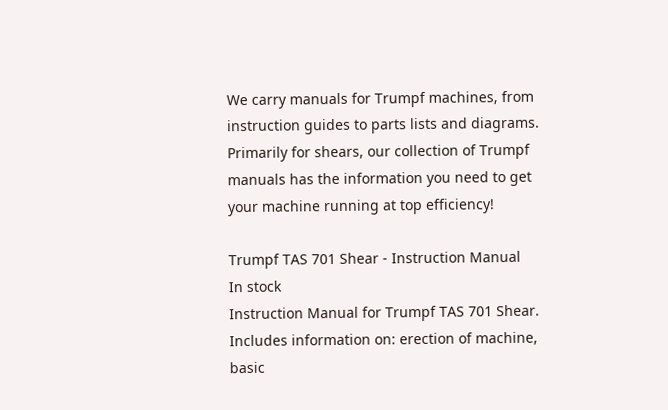We carry manuals for Trumpf machines, from instruction guides to parts lists and diagrams. Primarily for shears, our collection of Trumpf manuals has the information you need to get your machine running at top efficiency!

Trumpf TAS 701 Shear - Instruction Manual
In stock
Instruction Manual for Trumpf TAS 701 Shear. Includes information on: erection of machine, basic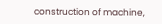construction of machine,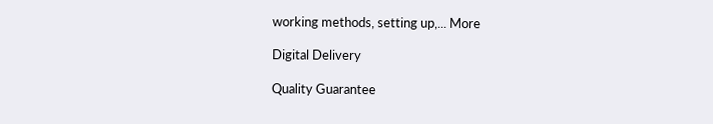working methods, setting up,... More

Digital Delivery

Quality Guarantee